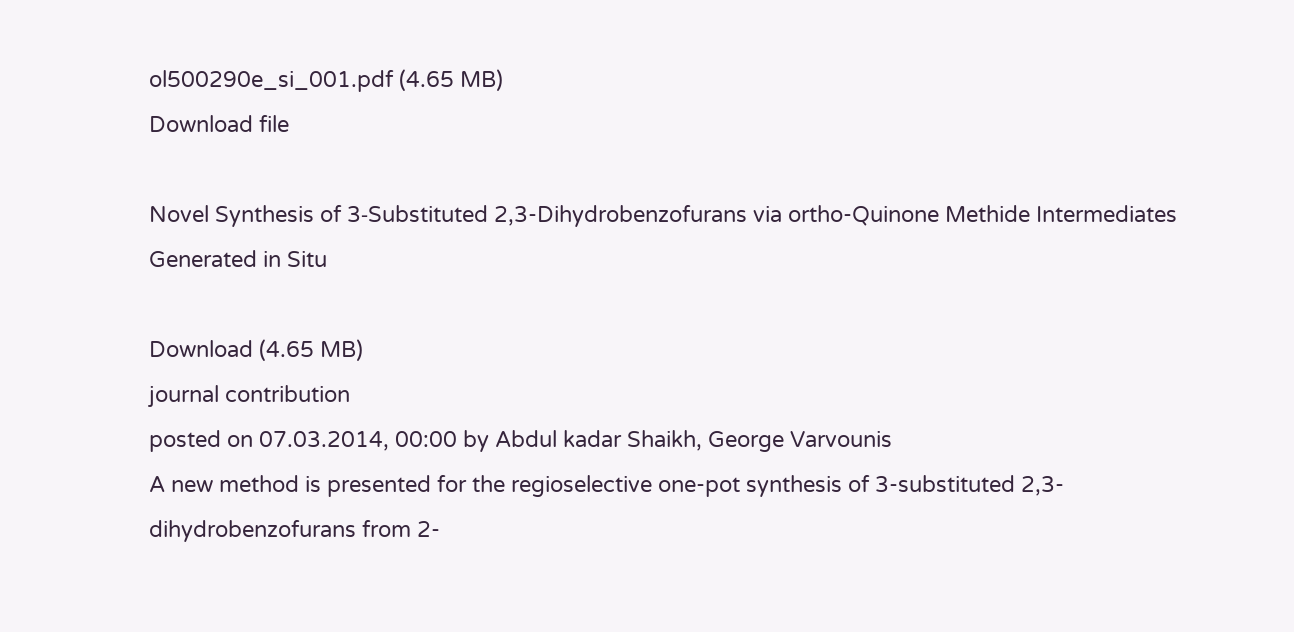ol500290e_si_001.pdf (4.65 MB)
Download file

Novel Synthesis of 3‑Substituted 2,3-Dihydrobenzofurans via ortho-Quinone Methide Intermediates Generated in Situ

Download (4.65 MB)
journal contribution
posted on 07.03.2014, 00:00 by Abdul kadar Shaikh, George Varvounis
A new method is presented for the regioselective one-pot synthesis of 3-substituted 2,3-dihydrobenzofurans from 2-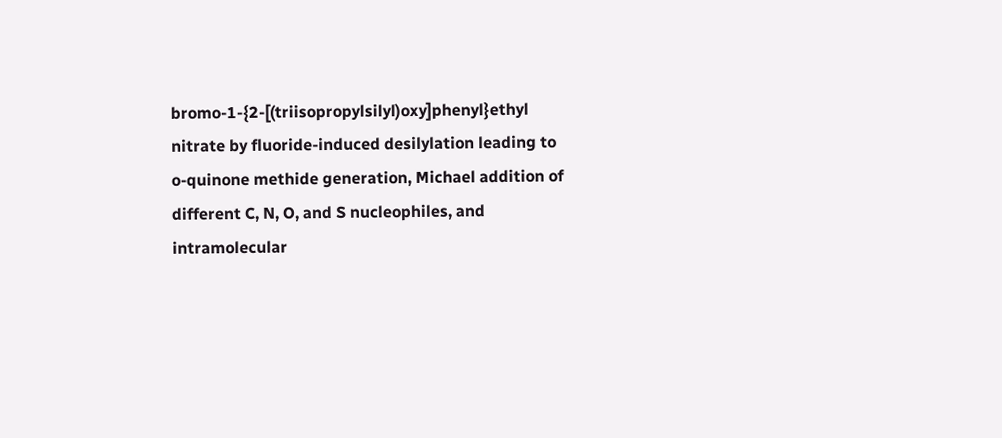bromo-1-{2-[(triisopropylsilyl)oxy]phenyl}ethyl nitrate by fluoride-induced desilylation leading to o-quinone methide generation, Michael addition of different C, N, O, and S nucleophiles, and intramolecular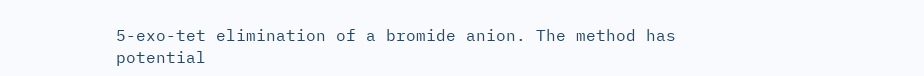5-exo-tet elimination of a bromide anion. The method has potential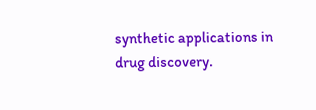synthetic applications in drug discovery.